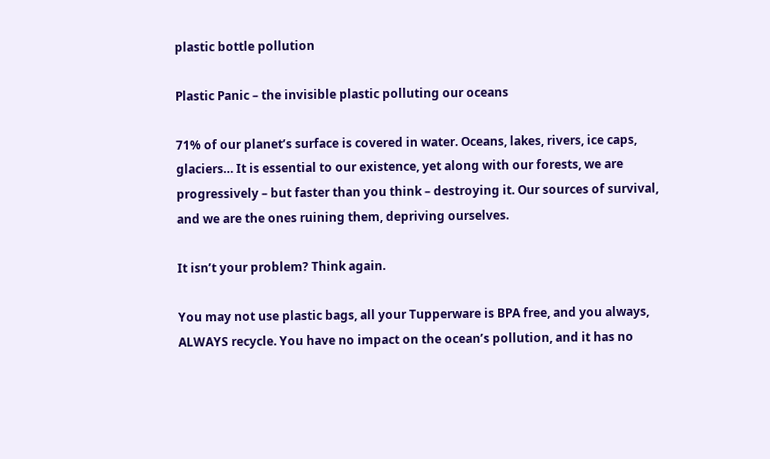plastic bottle pollution

Plastic Panic – the invisible plastic polluting our oceans

71% of our planet’s surface is covered in water. Oceans, lakes, rivers, ice caps, glaciers… It is essential to our existence, yet along with our forests, we are progressively – but faster than you think – destroying it. Our sources of survival, and we are the ones ruining them, depriving ourselves.

It isn’t your problem? Think again.

You may not use plastic bags, all your Tupperware is BPA free, and you always, ALWAYS recycle. You have no impact on the ocean’s pollution, and it has no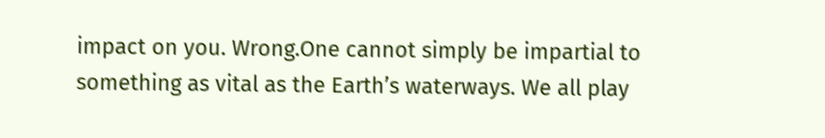impact on you. Wrong.One cannot simply be impartial to something as vital as the Earth’s waterways. We all play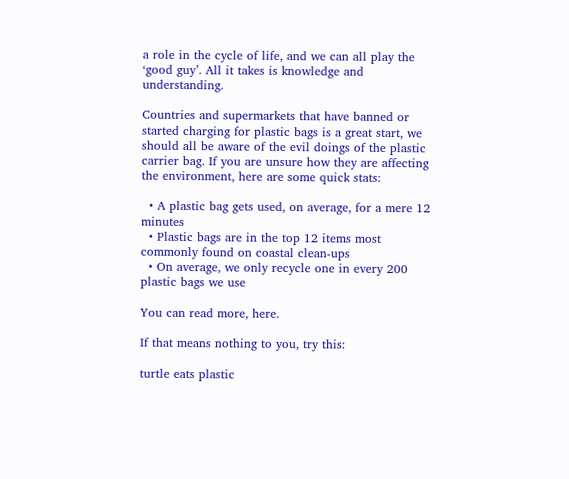a role in the cycle of life, and we can all play the ‘good guy’. All it takes is knowledge and understanding.

Countries and supermarkets that have banned or started charging for plastic bags is a great start, we should all be aware of the evil doings of the plastic carrier bag. If you are unsure how they are affecting the environment, here are some quick stats:

  • A plastic bag gets used, on average, for a mere 12 minutes
  • Plastic bags are in the top 12 items most commonly found on coastal clean-ups
  • On average, we only recycle one in every 200 plastic bags we use

You can read more, here.

If that means nothing to you, try this:

turtle eats plastic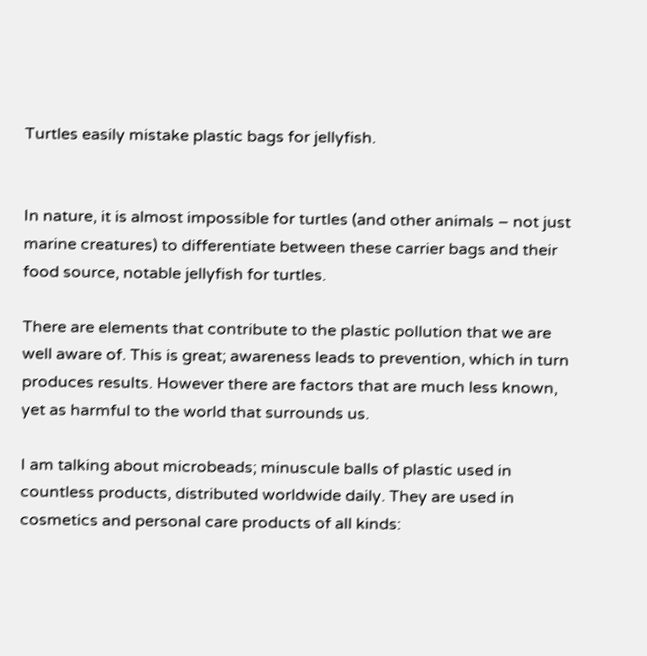Turtles easily mistake plastic bags for jellyfish.


In nature, it is almost impossible for turtles (and other animals – not just marine creatures) to differentiate between these carrier bags and their food source, notable jellyfish for turtles.

There are elements that contribute to the plastic pollution that we are well aware of. This is great; awareness leads to prevention, which in turn produces results. However there are factors that are much less known, yet as harmful to the world that surrounds us.

I am talking about microbeads; minuscule balls of plastic used in countless products, distributed worldwide daily. They are used in cosmetics and personal care products of all kinds: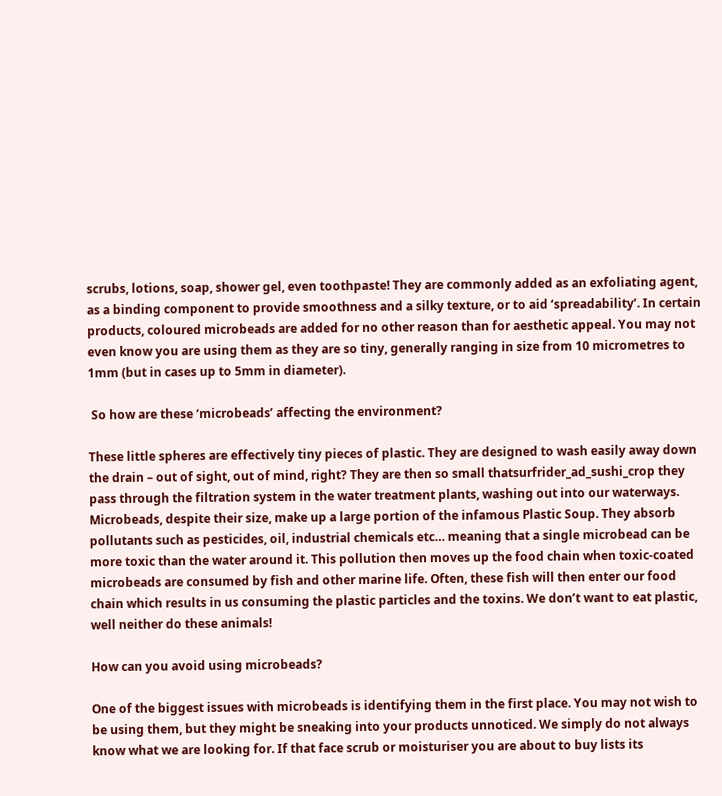scrubs, lotions, soap, shower gel, even toothpaste! They are commonly added as an exfoliating agent, as a binding component to provide smoothness and a silky texture, or to aid ‘spreadability’. In certain products, coloured microbeads are added for no other reason than for aesthetic appeal. You may not even know you are using them as they are so tiny, generally ranging in size from 10 micrometres to 1mm (but in cases up to 5mm in diameter).

 So how are these ‘microbeads’ affecting the environment?

These little spheres are effectively tiny pieces of plastic. They are designed to wash easily away down the drain – out of sight, out of mind, right? They are then so small thatsurfrider_ad_sushi_crop they pass through the filtration system in the water treatment plants, washing out into our waterways. Microbeads, despite their size, make up a large portion of the infamous Plastic Soup. They absorb pollutants such as pesticides, oil, industrial chemicals etc… meaning that a single microbead can be more toxic than the water around it. This pollution then moves up the food chain when toxic-coated microbeads are consumed by fish and other marine life. Often, these fish will then enter our food chain which results in us consuming the plastic particles and the toxins. We don’t want to eat plastic, well neither do these animals!

How can you avoid using microbeads?

One of the biggest issues with microbeads is identifying them in the first place. You may not wish to be using them, but they might be sneaking into your products unnoticed. We simply do not always know what we are looking for. If that face scrub or moisturiser you are about to buy lists its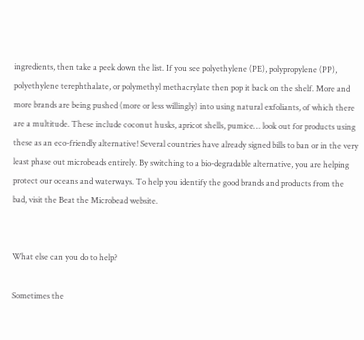ingredients, then take a peek down the list. If you see polyethylene (PE), polypropylene (PP), polyethylene terephthalate, or polymethyl methacrylate then pop it back on the shelf. More and more brands are being pushed (more or less willingly) into using natural exfoliants, of which there are a multitude. These include coconut husks, apricot shells, pumice… look out for products using these as an eco-friendly alternative! Several countries have already signed bills to ban or in the very least phase out microbeads entirely. By switching to a bio-degradable alternative, you are helping protect our oceans and waterways. To help you identify the good brands and products from the bad, visit the Beat the Microbead website.


What else can you do to help?

Sometimes the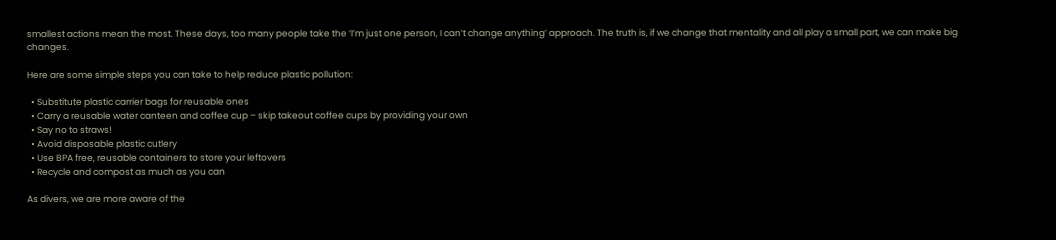smallest actions mean the most. These days, too many people take the ‘I’m just one person, I can’t change anything’ approach. The truth is, if we change that mentality and all play a small part, we can make big changes.

Here are some simple steps you can take to help reduce plastic pollution:

  • Substitute plastic carrier bags for reusable ones
  • Carry a reusable water canteen and coffee cup – skip takeout coffee cups by providing your own
  • Say no to straws!
  • Avoid disposable plastic cutlery
  • Use BPA free, reusable containers to store your leftovers
  • Recycle and compost as much as you can

As divers, we are more aware of the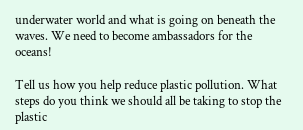underwater world and what is going on beneath the waves. We need to become ambassadors for the oceans!

Tell us how you help reduce plastic pollution. What steps do you think we should all be taking to stop the plastic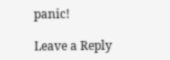panic!

Leave a Reply